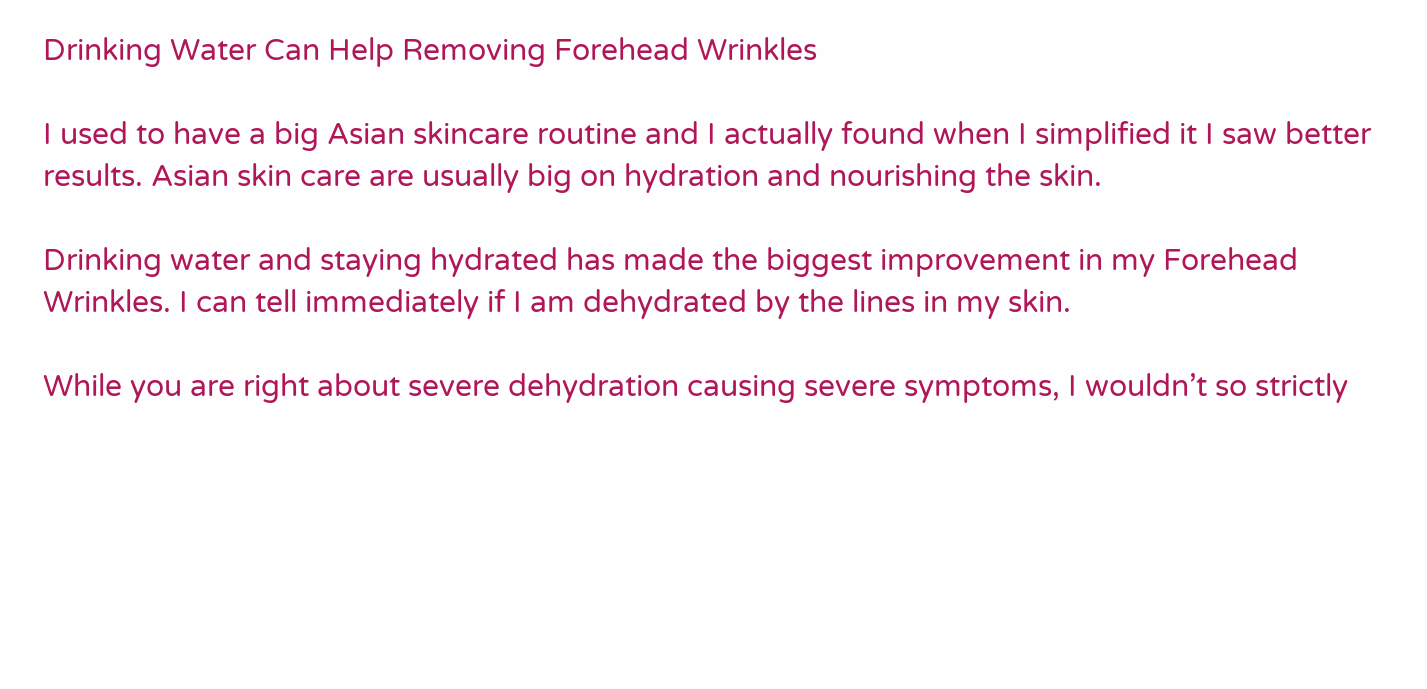Drinking Water Can Help Removing Forehead Wrinkles

I used to have a big Asian skincare routine and I actually found when I simplified it I saw better results. Asian skin care are usually big on hydration and nourishing the skin.

Drinking water and staying hydrated has made the biggest improvement in my Forehead Wrinkles. I can tell immediately if I am dehydrated by the lines in my skin.

While you are right about severe dehydration causing severe symptoms, I wouldn’t so strictly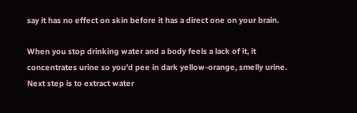say it has no effect on skin before it has a direct one on your brain.

When you stop drinking water and a body feels a lack of it, it concentrates urine so you’d pee in dark yellow-orange, smelly urine. Next step is to extract water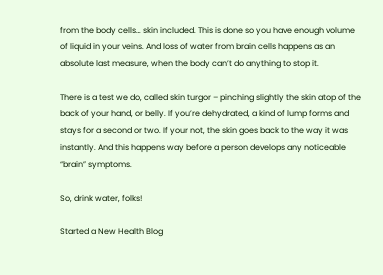from the body cells… skin included. This is done so you have enough volume of liquid in your veins. And loss of water from brain cells happens as an absolute last measure, when the body can’t do anything to stop it.

There is a test we do, called skin turgor – pinching slightly the skin atop of the back of your hand, or belly. If you’re dehydrated, a kind of lump forms and stays for a second or two. If your not, the skin goes back to the way it was instantly. And this happens way before a person develops any noticeable “brain” symptoms.

So, drink water, folks!

Started a New Health Blog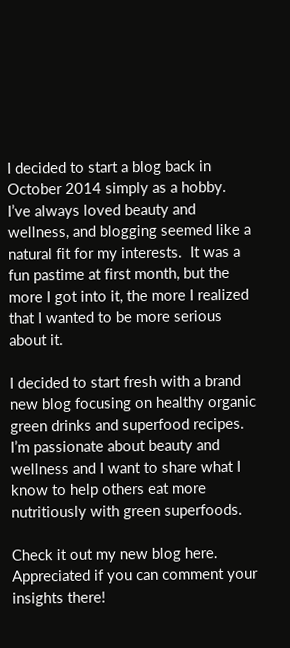I decided to start a blog back in October 2014 simply as a hobby.  I’ve always loved beauty and wellness, and blogging seemed like a natural fit for my interests.  It was a fun pastime at first month, but the more I got into it, the more I realized that I wanted to be more serious about it.

I decided to start fresh with a brand new blog focusing on healthy organic green drinks and superfood recipes.  I’m passionate about beauty and wellness and I want to share what I know to help others eat more nutritiously with green superfoods.

Check it out my new blog here. Appreciated if you can comment your insights there!